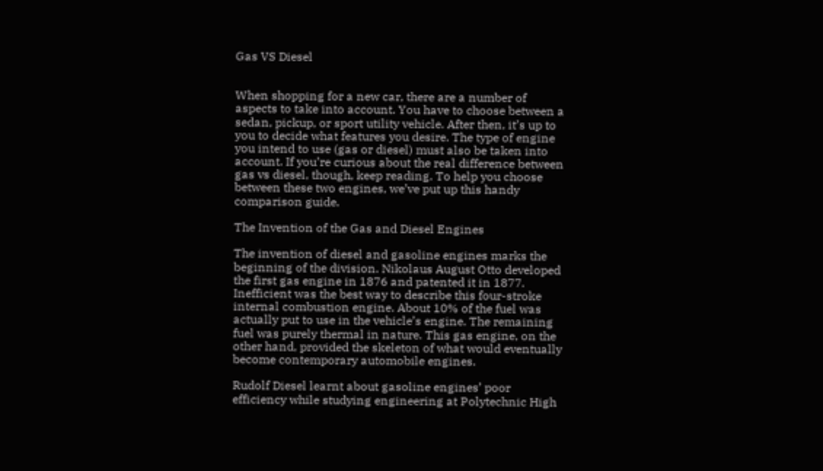Gas VS Diesel


When shopping for a new car, there are a number of aspects to take into account. You have to choose between a sedan, pickup, or sport utility vehicle. After then, it’s up to you to decide what features you desire. The type of engine you intend to use (gas or diesel) must also be taken into account. If you’re curious about the real difference between gas vs diesel, though, keep reading. To help you choose between these two engines, we’ve put up this handy comparison guide.

The Invention of the Gas and Diesel Engines

The invention of diesel and gasoline engines marks the beginning of the division. Nikolaus August Otto developed the first gas engine in 1876 and patented it in 1877. Inefficient was the best way to describe this four-stroke internal combustion engine. About 10% of the fuel was actually put to use in the vehicle’s engine. The remaining fuel was purely thermal in nature. This gas engine, on the other hand, provided the skeleton of what would eventually become contemporary automobile engines.

Rudolf Diesel learnt about gasoline engines’ poor efficiency while studying engineering at Polytechnic High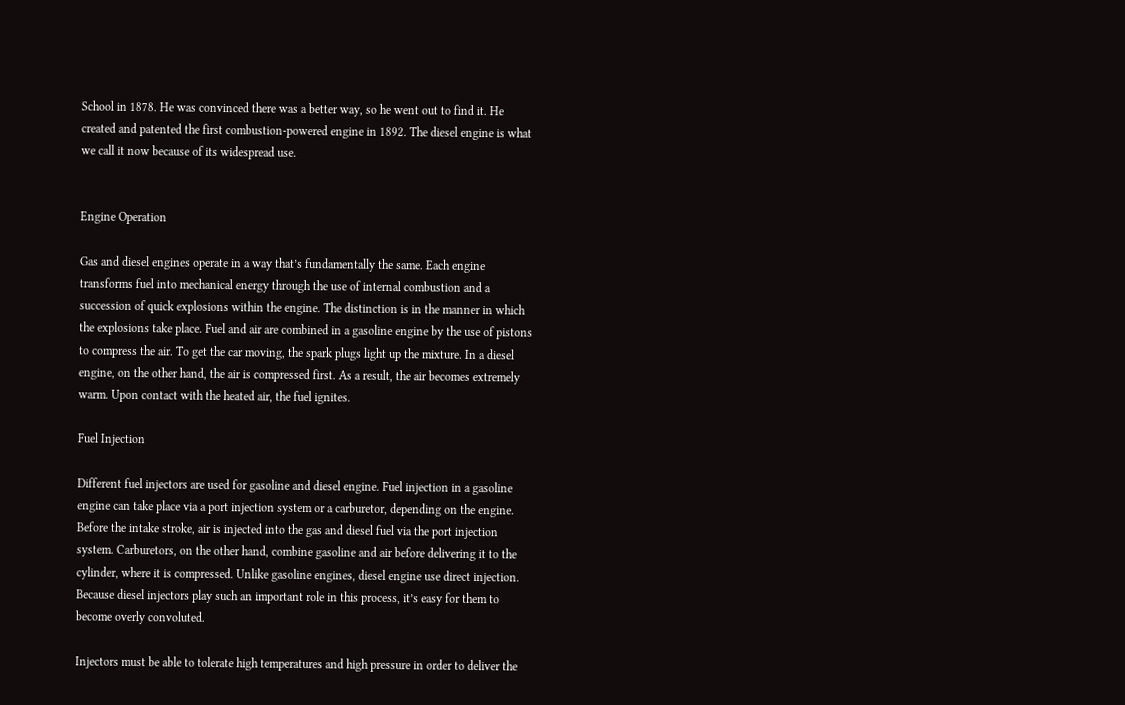School in 1878. He was convinced there was a better way, so he went out to find it. He created and patented the first combustion-powered engine in 1892. The diesel engine is what we call it now because of its widespread use.


Engine Operation

Gas and diesel engines operate in a way that’s fundamentally the same. Each engine transforms fuel into mechanical energy through the use of internal combustion and a succession of quick explosions within the engine. The distinction is in the manner in which the explosions take place. Fuel and air are combined in a gasoline engine by the use of pistons to compress the air. To get the car moving, the spark plugs light up the mixture. In a diesel engine, on the other hand, the air is compressed first. As a result, the air becomes extremely warm. Upon contact with the heated air, the fuel ignites.

Fuel Injection

Different fuel injectors are used for gasoline and diesel engine. Fuel injection in a gasoline engine can take place via a port injection system or a carburetor, depending on the engine. Before the intake stroke, air is injected into the gas and diesel fuel via the port injection system. Carburetors, on the other hand, combine gasoline and air before delivering it to the cylinder, where it is compressed. Unlike gasoline engines, diesel engine use direct injection. Because diesel injectors play such an important role in this process, it’s easy for them to become overly convoluted.

Injectors must be able to tolerate high temperatures and high pressure in order to deliver the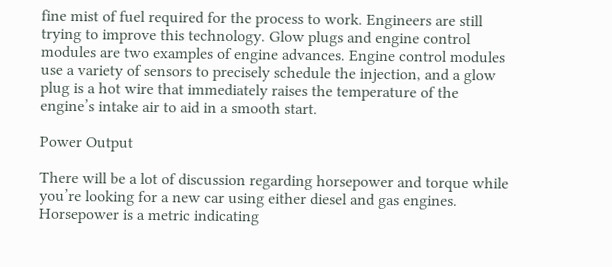fine mist of fuel required for the process to work. Engineers are still trying to improve this technology. Glow plugs and engine control modules are two examples of engine advances. Engine control modules use a variety of sensors to precisely schedule the injection, and a glow plug is a hot wire that immediately raises the temperature of the engine’s intake air to aid in a smooth start.

Power Output

There will be a lot of discussion regarding horsepower and torque while you’re looking for a new car using either diesel and gas engines. Horsepower is a metric indicating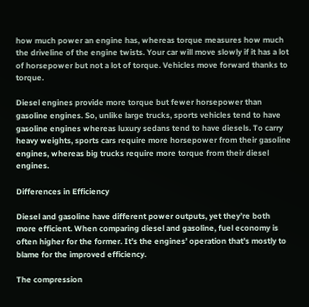how much power an engine has, whereas torque measures how much the driveline of the engine twists. Your car will move slowly if it has a lot of horsepower but not a lot of torque. Vehicles move forward thanks to torque.

Diesel engines provide more torque but fewer horsepower than gasoline engines. So, unlike large trucks, sports vehicles tend to have gasoline engines whereas luxury sedans tend to have diesels. To carry heavy weights, sports cars require more horsepower from their gasoline engines, whereas big trucks require more torque from their diesel engines.

Differences in Efficiency

Diesel and gasoline have different power outputs, yet they’re both more efficient. When comparing diesel and gasoline, fuel economy is often higher for the former. It’s the engines’ operation that’s mostly to blame for the improved efficiency.

The compression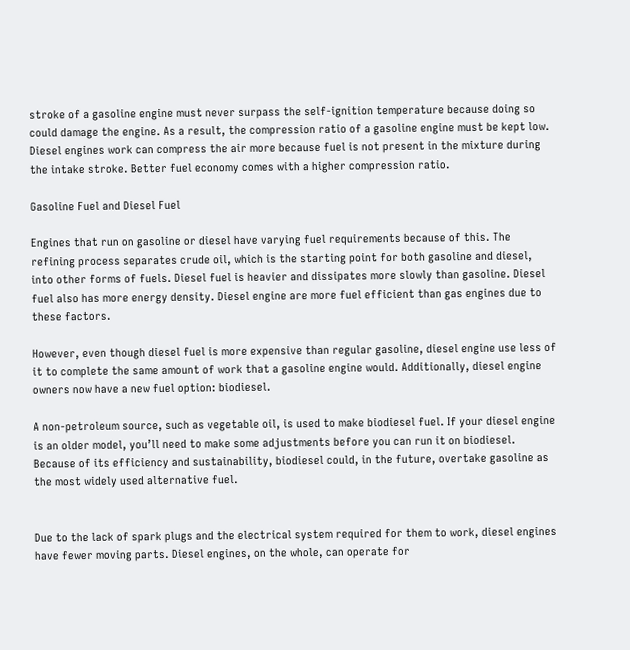stroke of a gasoline engine must never surpass the self-ignition temperature because doing so could damage the engine. As a result, the compression ratio of a gasoline engine must be kept low. Diesel engines work can compress the air more because fuel is not present in the mixture during the intake stroke. Better fuel economy comes with a higher compression ratio.

Gasoline Fuel and Diesel Fuel

Engines that run on gasoline or diesel have varying fuel requirements because of this. The refining process separates crude oil, which is the starting point for both gasoline and diesel, into other forms of fuels. Diesel fuel is heavier and dissipates more slowly than gasoline. Diesel fuel also has more energy density. Diesel engine are more fuel efficient than gas engines due to these factors.

However, even though diesel fuel is more expensive than regular gasoline, diesel engine use less of it to complete the same amount of work that a gasoline engine would. Additionally, diesel engine owners now have a new fuel option: biodiesel.

A non-petroleum source, such as vegetable oil, is used to make biodiesel fuel. If your diesel engine is an older model, you’ll need to make some adjustments before you can run it on biodiesel. Because of its efficiency and sustainability, biodiesel could, in the future, overtake gasoline as the most widely used alternative fuel.


Due to the lack of spark plugs and the electrical system required for them to work, diesel engines have fewer moving parts. Diesel engines, on the whole, can operate for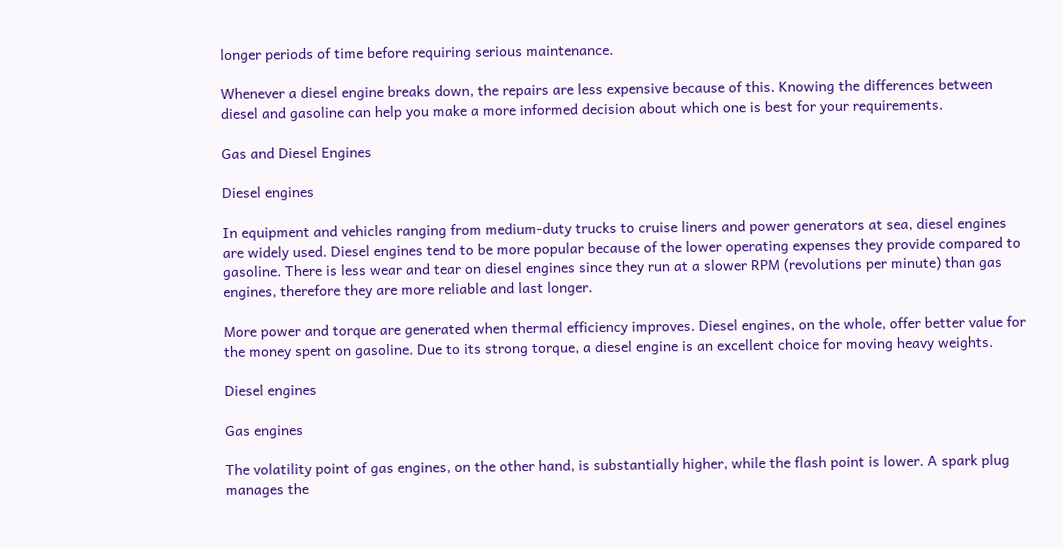longer periods of time before requiring serious maintenance.

Whenever a diesel engine breaks down, the repairs are less expensive because of this. Knowing the differences between diesel and gasoline can help you make a more informed decision about which one is best for your requirements.

Gas and Diesel Engines

Diesel engines

In equipment and vehicles ranging from medium-duty trucks to cruise liners and power generators at sea, diesel engines are widely used. Diesel engines tend to be more popular because of the lower operating expenses they provide compared to gasoline. There is less wear and tear on diesel engines since they run at a slower RPM (revolutions per minute) than gas engines, therefore they are more reliable and last longer.

More power and torque are generated when thermal efficiency improves. Diesel engines, on the whole, offer better value for the money spent on gasoline. Due to its strong torque, a diesel engine is an excellent choice for moving heavy weights.

Diesel engines

Gas engines

The volatility point of gas engines, on the other hand, is substantially higher, while the flash point is lower. A spark plug manages the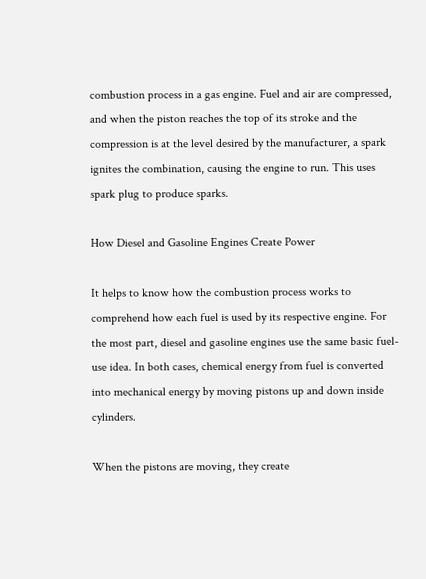combustion process in a gas engine. Fuel and air are compressed, and when the piston reaches the top of its stroke and the compression is at the level desired by the manufacturer, a spark ignites the combination, causing the engine to run. This uses spark plug to produce sparks.

How Diesel and Gasoline Engines Create Power

It helps to know how the combustion process works to comprehend how each fuel is used by its respective engine. For the most part, diesel and gasoline engines use the same basic fuel-use idea. In both cases, chemical energy from fuel is converted into mechanical energy by moving pistons up and down inside cylinders.

When the pistons are moving, they create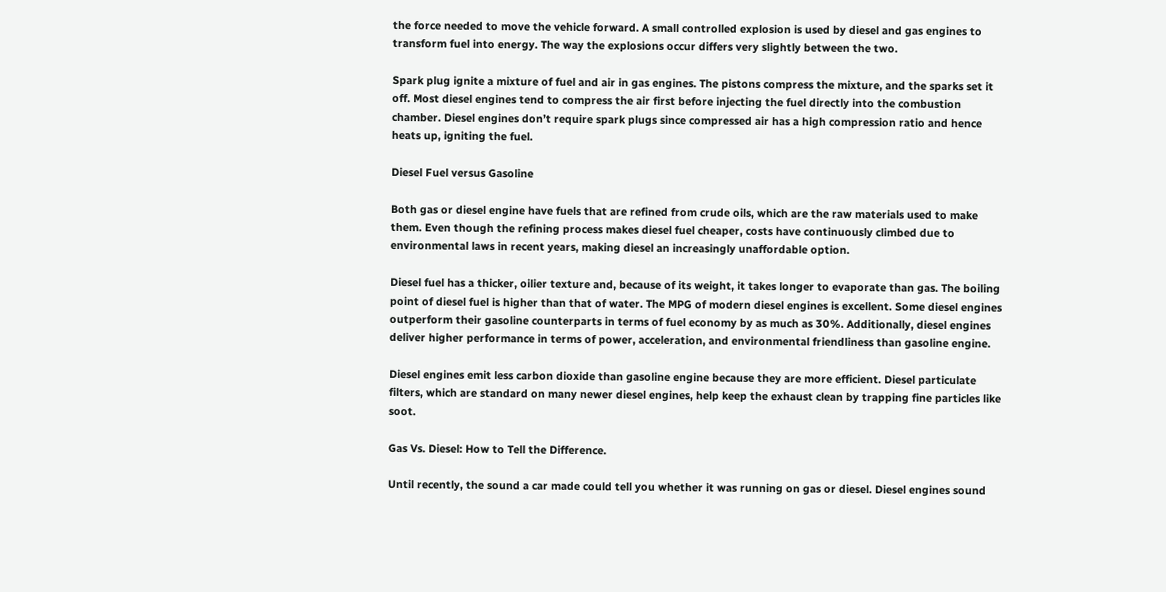the force needed to move the vehicle forward. A small controlled explosion is used by diesel and gas engines to transform fuel into energy. The way the explosions occur differs very slightly between the two.

Spark plug ignite a mixture of fuel and air in gas engines. The pistons compress the mixture, and the sparks set it off. Most diesel engines tend to compress the air first before injecting the fuel directly into the combustion chamber. Diesel engines don’t require spark plugs since compressed air has a high compression ratio and hence heats up, igniting the fuel.

Diesel Fuel versus Gasoline

Both gas or diesel engine have fuels that are refined from crude oils, which are the raw materials used to make them. Even though the refining process makes diesel fuel cheaper, costs have continuously climbed due to environmental laws in recent years, making diesel an increasingly unaffordable option.

Diesel fuel has a thicker, oilier texture and, because of its weight, it takes longer to evaporate than gas. The boiling point of diesel fuel is higher than that of water. The MPG of modern diesel engines is excellent. Some diesel engines outperform their gasoline counterparts in terms of fuel economy by as much as 30%. Additionally, diesel engines deliver higher performance in terms of power, acceleration, and environmental friendliness than gasoline engine.

Diesel engines emit less carbon dioxide than gasoline engine because they are more efficient. Diesel particulate filters, which are standard on many newer diesel engines, help keep the exhaust clean by trapping fine particles like soot.

Gas Vs. Diesel: How to Tell the Difference.

Until recently, the sound a car made could tell you whether it was running on gas or diesel. Diesel engines sound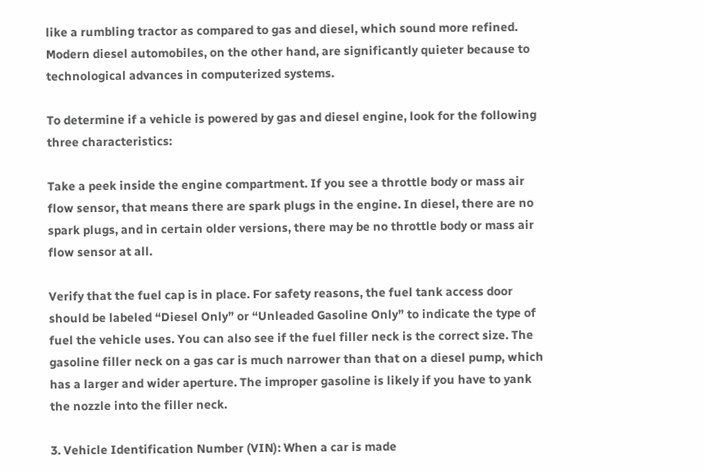like a rumbling tractor as compared to gas and diesel, which sound more refined. Modern diesel automobiles, on the other hand, are significantly quieter because to technological advances in computerized systems.

To determine if a vehicle is powered by gas and diesel engine, look for the following three characteristics:

Take a peek inside the engine compartment. If you see a throttle body or mass air flow sensor, that means there are spark plugs in the engine. In diesel, there are no spark plugs, and in certain older versions, there may be no throttle body or mass air flow sensor at all.

Verify that the fuel cap is in place. For safety reasons, the fuel tank access door should be labeled “Diesel Only” or “Unleaded Gasoline Only” to indicate the type of fuel the vehicle uses. You can also see if the fuel filler neck is the correct size. The gasoline filler neck on a gas car is much narrower than that on a diesel pump, which has a larger and wider aperture. The improper gasoline is likely if you have to yank the nozzle into the filler neck.

3. Vehicle Identification Number (VIN): When a car is made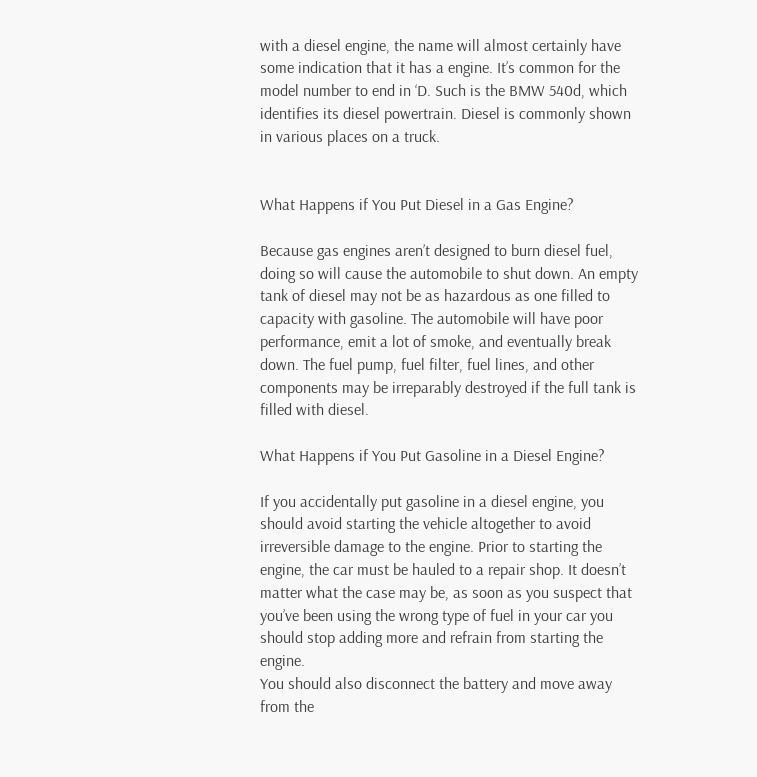with a diesel engine, the name will almost certainly have some indication that it has a engine. It’s common for the model number to end in ‘D. Such is the BMW 540d, which identifies its diesel powertrain. Diesel is commonly shown in various places on a truck.


What Happens if You Put Diesel in a Gas Engine?

Because gas engines aren’t designed to burn diesel fuel, doing so will cause the automobile to shut down. An empty tank of diesel may not be as hazardous as one filled to capacity with gasoline. The automobile will have poor performance, emit a lot of smoke, and eventually break down. The fuel pump, fuel filter, fuel lines, and other components may be irreparably destroyed if the full tank is filled with diesel.

What Happens if You Put Gasoline in a Diesel Engine?

If you accidentally put gasoline in a diesel engine, you should avoid starting the vehicle altogether to avoid irreversible damage to the engine. Prior to starting the engine, the car must be hauled to a repair shop. It doesn’t matter what the case may be, as soon as you suspect that you’ve been using the wrong type of fuel in your car you should stop adding more and refrain from starting the engine.
You should also disconnect the battery and move away from the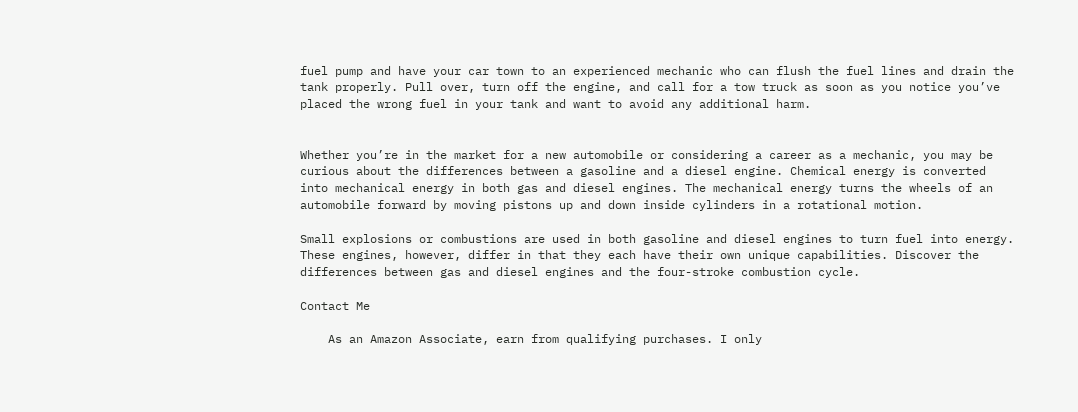fuel pump and have your car town to an experienced mechanic who can flush the fuel lines and drain the tank properly. Pull over, turn off the engine, and call for a tow truck as soon as you notice you’ve placed the wrong fuel in your tank and want to avoid any additional harm.


Whether you’re in the market for a new automobile or considering a career as a mechanic, you may be curious about the differences between a gasoline and a diesel engine. Chemical energy is converted into mechanical energy in both gas and diesel engines. The mechanical energy turns the wheels of an automobile forward by moving pistons up and down inside cylinders in a rotational motion.

Small explosions or combustions are used in both gasoline and diesel engines to turn fuel into energy. These engines, however, differ in that they each have their own unique capabilities. Discover the differences between gas and diesel engines and the four-stroke combustion cycle.

Contact Me

    As an Amazon Associate, earn from qualifying purchases. I only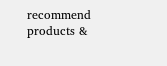recommend products &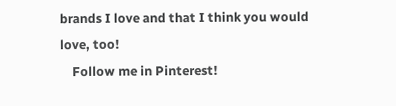brands I love and that I think you would love, too!
    Follow me in Pinterest!